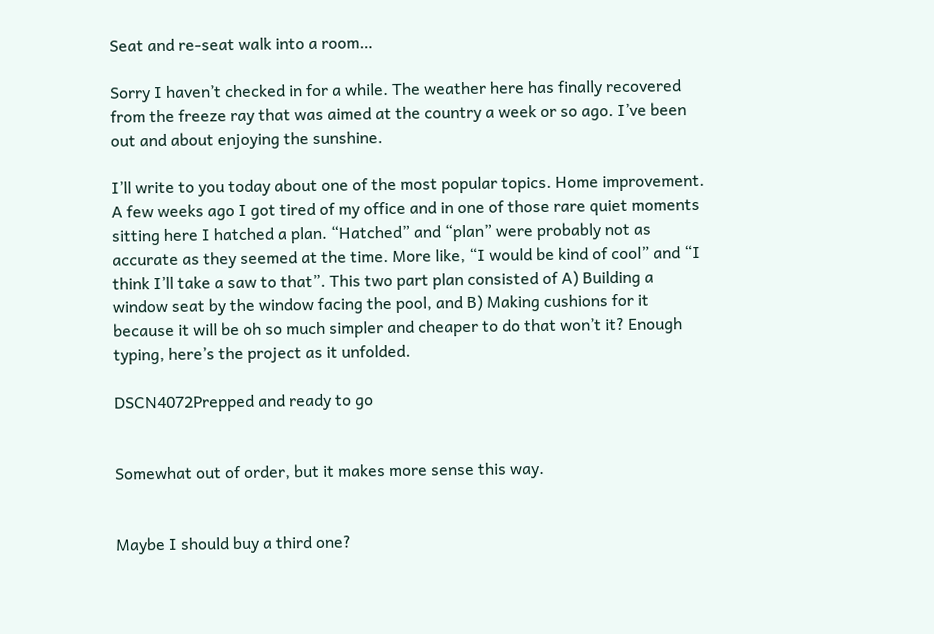Seat and re-seat walk into a room…

Sorry I haven’t checked in for a while. The weather here has finally recovered from the freeze ray that was aimed at the country a week or so ago. I’ve been out and about enjoying the sunshine.

I’ll write to you today about one of the most popular topics. Home improvement. A few weeks ago I got tired of my office and in one of those rare quiet moments sitting here I hatched a plan. “Hatched” and “plan” were probably not as accurate as they seemed at the time. More like, “I would be kind of cool” and “I think I’ll take a saw to that”. This two part plan consisted of A) Building a window seat by the window facing the pool, and B) Making cushions for it because it will be oh so much simpler and cheaper to do that won’t it? Enough typing, here’s the project as it unfolded.

DSCN4072Prepped and ready to go


Somewhat out of order, but it makes more sense this way.


Maybe I should buy a third one?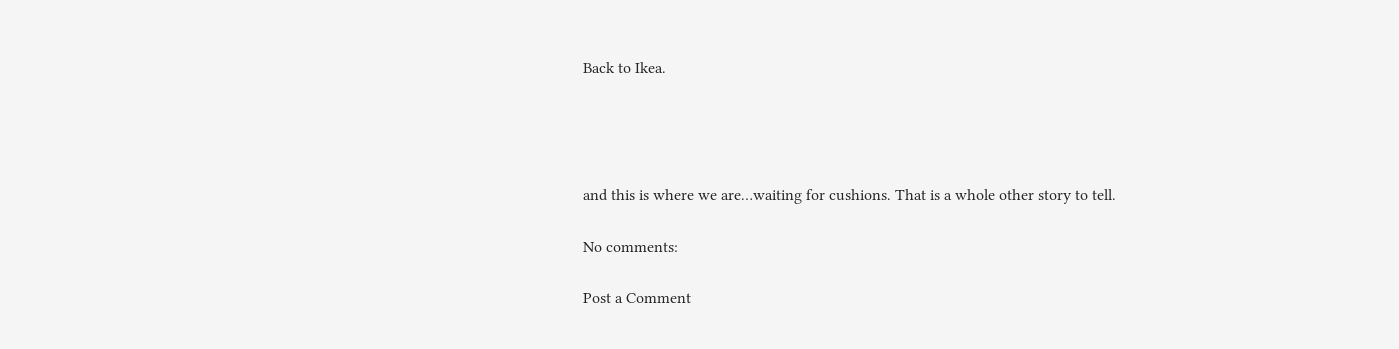Back to Ikea.




and this is where we are…waiting for cushions. That is a whole other story to tell.

No comments:

Post a Comment